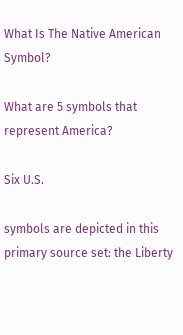What Is The Native American Symbol?

What are 5 symbols that represent America?

Six U.S.

symbols are depicted in this primary source set: the Liberty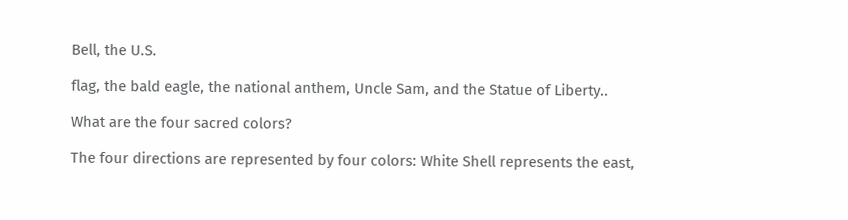Bell, the U.S.

flag, the bald eagle, the national anthem, Uncle Sam, and the Statue of Liberty..

What are the four sacred colors?

The four directions are represented by four colors: White Shell represents the east,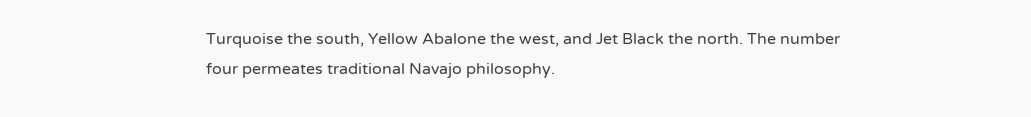Turquoise the south, Yellow Abalone the west, and Jet Black the north. The number four permeates traditional Navajo philosophy.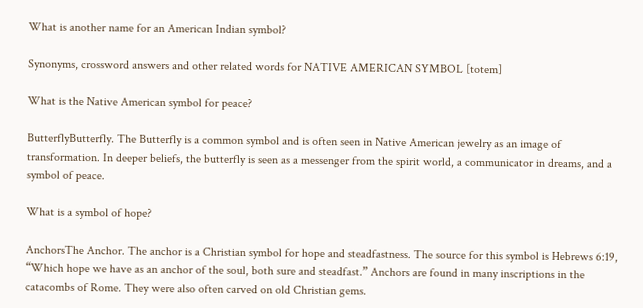What is another name for an American Indian symbol?

Synonyms, crossword answers and other related words for NATIVE AMERICAN SYMBOL [totem]

What is the Native American symbol for peace?

ButterflyButterfly. The Butterfly is a common symbol and is often seen in Native American jewelry as an image of transformation. In deeper beliefs, the butterfly is seen as a messenger from the spirit world, a communicator in dreams, and a symbol of peace.

What is a symbol of hope?

AnchorsThe Anchor. The anchor is a Christian symbol for hope and steadfastness. The source for this symbol is Hebrews 6:19, “Which hope we have as an anchor of the soul, both sure and steadfast.” Anchors are found in many inscriptions in the catacombs of Rome. They were also often carved on old Christian gems.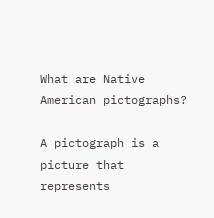What are Native American pictographs?

A pictograph is a picture that represents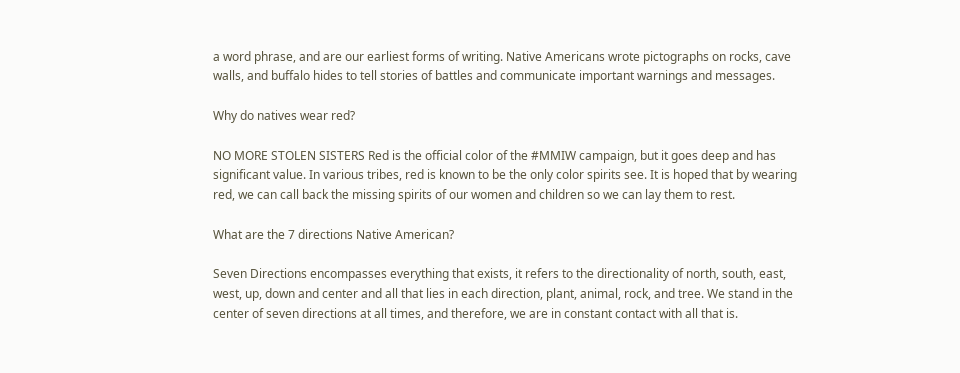a word phrase, and are our earliest forms of writing. Native Americans wrote pictographs on rocks, cave walls, and buffalo hides to tell stories of battles and communicate important warnings and messages.

Why do natives wear red?

NO MORE STOLEN SISTERS Red is the official color of the #MMIW campaign, but it goes deep and has significant value. In various tribes, red is known to be the only color spirits see. It is hoped that by wearing red, we can call back the missing spirits of our women and children so we can lay them to rest.

What are the 7 directions Native American?

Seven Directions encompasses everything that exists, it refers to the directionality of north, south, east, west, up, down and center and all that lies in each direction, plant, animal, rock, and tree. We stand in the center of seven directions at all times, and therefore, we are in constant contact with all that is.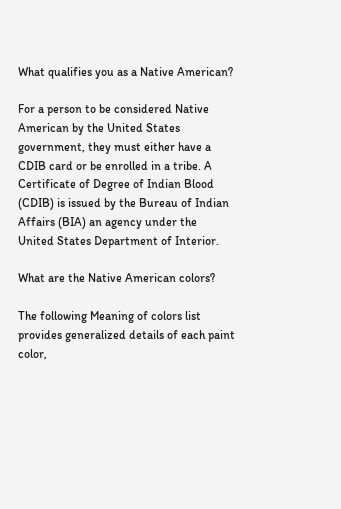What qualifies you as a Native American?

For a person to be considered Native American by the United States government, they must either have a CDIB card or be enrolled in a tribe. A Certificate of Degree of Indian Blood (CDIB) is issued by the Bureau of Indian Affairs (BIA) an agency under the United States Department of Interior.

What are the Native American colors?

The following Meaning of colors list provides generalized details of each paint color,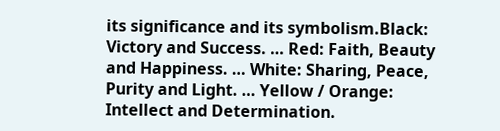its significance and its symbolism.Black: Victory and Success. … Red: Faith, Beauty and Happiness. … White: Sharing, Peace, Purity and Light. … Yellow / Orange: Intellect and Determination.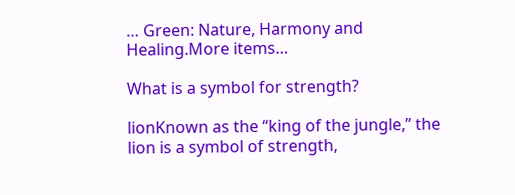… Green: Nature, Harmony and Healing.More items…

What is a symbol for strength?

lionKnown as the “king of the jungle,” the lion is a symbol of strength,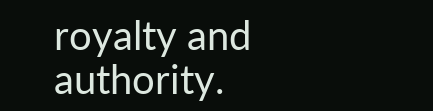royalty and authority.